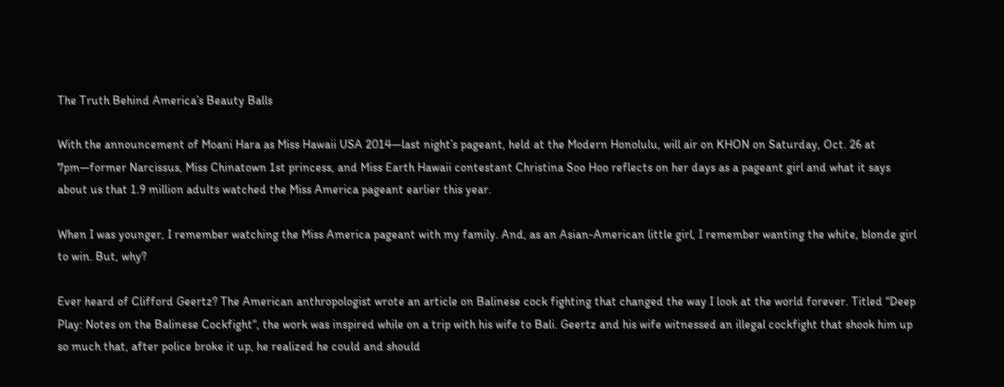The Truth Behind America’s Beauty Balls

With the announcement of Moani Hara as Miss Hawaii USA 2014—last night’s pageant, held at the Modern Honolulu, will air on KHON on Saturday, Oct. 26 at 7pm—former Narcissus, Miss Chinatown 1st princess, and Miss Earth Hawaii contestant Christina Soo Hoo reflects on her days as a pageant girl and what it says about us that 1.9 million adults watched the Miss America pageant earlier this year.

When I was younger, I remember watching the Miss America pageant with my family. And, as an Asian-American little girl, I remember wanting the white, blonde girl to win. But, why?

Ever heard of Clifford Geertz? The American anthropologist wrote an article on Balinese cock fighting that changed the way I look at the world forever. Titled “Deep Play: Notes on the Balinese Cockfight“, the work was inspired while on a trip with his wife to Bali. Geertz and his wife witnessed an illegal cockfight that shook him up so much that, after police broke it up, he realized he could and should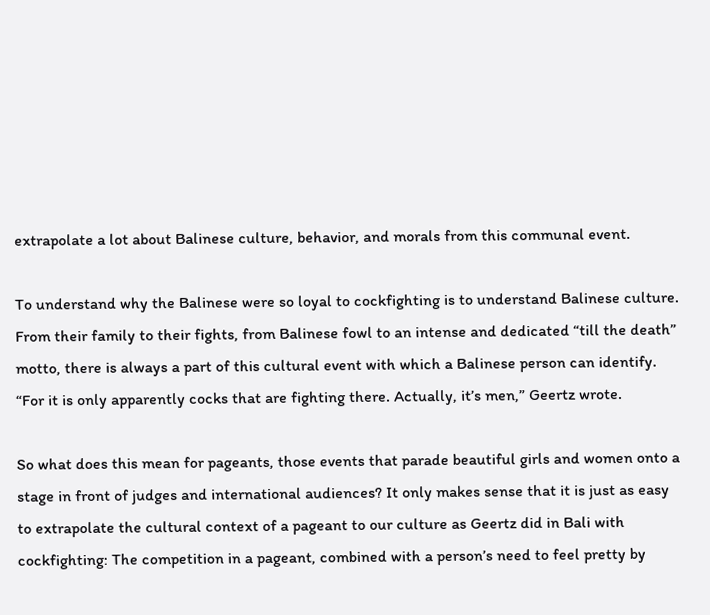extrapolate a lot about Balinese culture, behavior, and morals from this communal event.

To understand why the Balinese were so loyal to cockfighting is to understand Balinese culture. From their family to their fights, from Balinese fowl to an intense and dedicated “till the death” motto, there is always a part of this cultural event with which a Balinese person can identify. “For it is only apparently cocks that are fighting there. Actually, it’s men,” Geertz wrote.

So what does this mean for pageants, those events that parade beautiful girls and women onto a stage in front of judges and international audiences? It only makes sense that it is just as easy to extrapolate the cultural context of a pageant to our culture as Geertz did in Bali with cockfighting: The competition in a pageant, combined with a person’s need to feel pretty by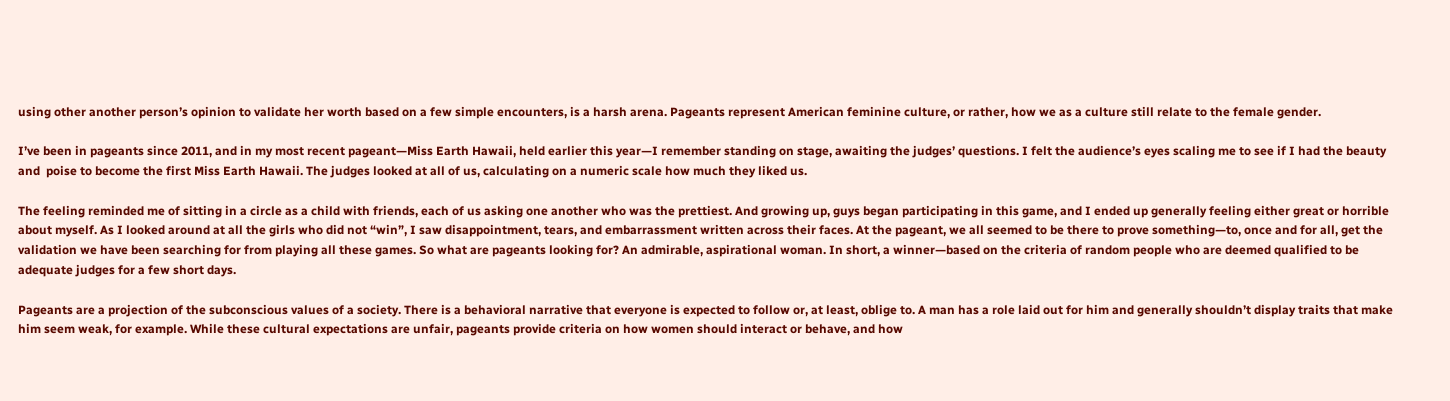using other another person’s opinion to validate her worth based on a few simple encounters, is a harsh arena. Pageants represent American feminine culture, or rather, how we as a culture still relate to the female gender.

I’ve been in pageants since 2011, and in my most recent pageant—Miss Earth Hawaii, held earlier this year—I remember standing on stage, awaiting the judges’ questions. I felt the audience’s eyes scaling me to see if I had the beauty and  poise to become the first Miss Earth Hawaii. The judges looked at all of us, calculating on a numeric scale how much they liked us.

The feeling reminded me of sitting in a circle as a child with friends, each of us asking one another who was the prettiest. And growing up, guys began participating in this game, and I ended up generally feeling either great or horrible about myself. As I looked around at all the girls who did not “win”, I saw disappointment, tears, and embarrassment written across their faces. At the pageant, we all seemed to be there to prove something—to, once and for all, get the validation we have been searching for from playing all these games. So what are pageants looking for? An admirable, aspirational woman. In short, a winner—based on the criteria of random people who are deemed qualified to be adequate judges for a few short days.

Pageants are a projection of the subconscious values of a society. There is a behavioral narrative that everyone is expected to follow or, at least, oblige to. A man has a role laid out for him and generally shouldn’t display traits that make him seem weak, for example. While these cultural expectations are unfair, pageants provide criteria on how women should interact or behave, and how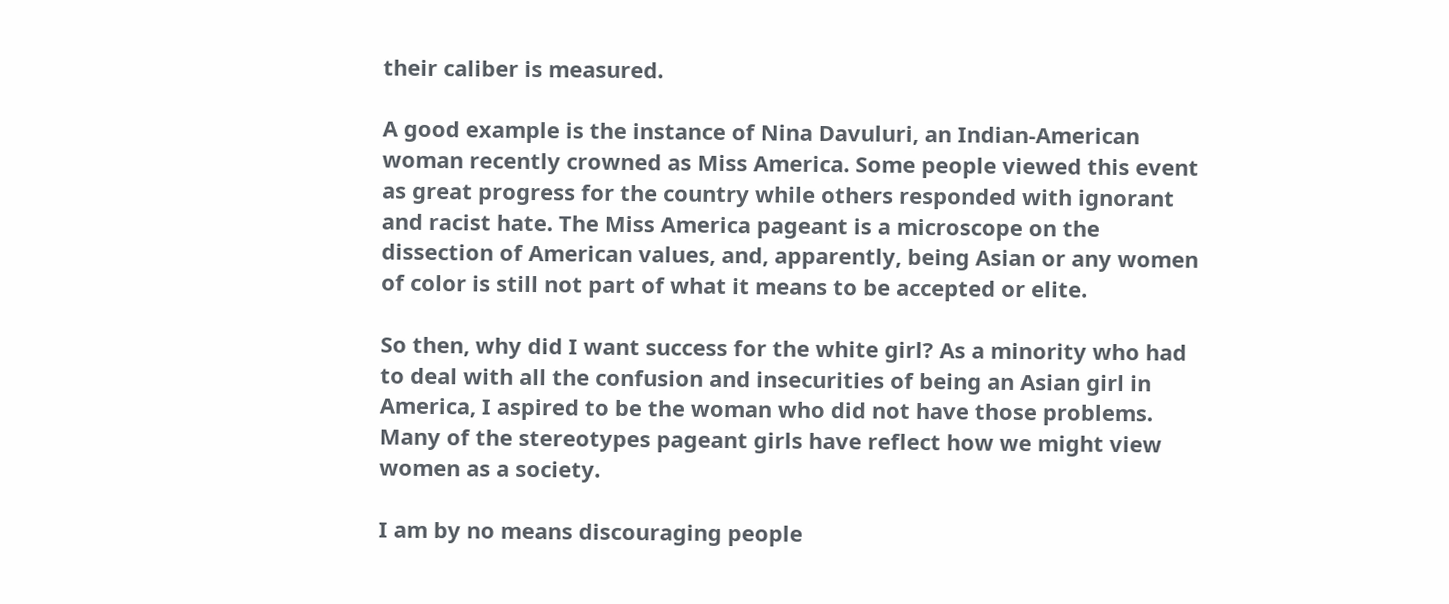their caliber is measured.

A good example is the instance of Nina Davuluri, an Indian-American woman recently crowned as Miss America. Some people viewed this event as great progress for the country while others responded with ignorant and racist hate. The Miss America pageant is a microscope on the dissection of American values, and, apparently, being Asian or any women of color is still not part of what it means to be accepted or elite.

So then, why did I want success for the white girl? As a minority who had to deal with all the confusion and insecurities of being an Asian girl in America, I aspired to be the woman who did not have those problems. Many of the stereotypes pageant girls have reflect how we might view women as a society.

I am by no means discouraging people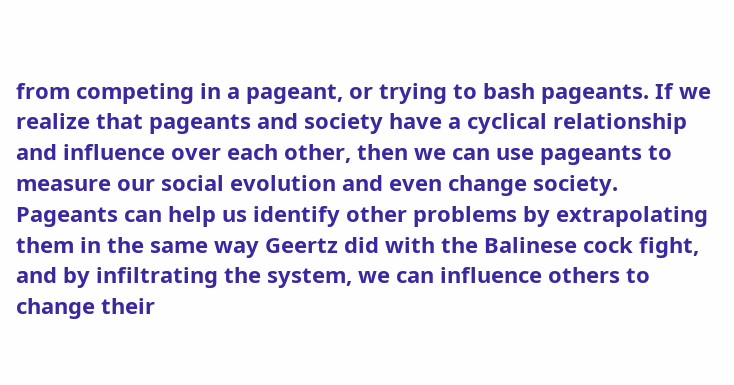from competing in a pageant, or trying to bash pageants. If we realize that pageants and society have a cyclical relationship and influence over each other, then we can use pageants to measure our social evolution and even change society. Pageants can help us identify other problems by extrapolating them in the same way Geertz did with the Balinese cock fight, and by infiltrating the system, we can influence others to change their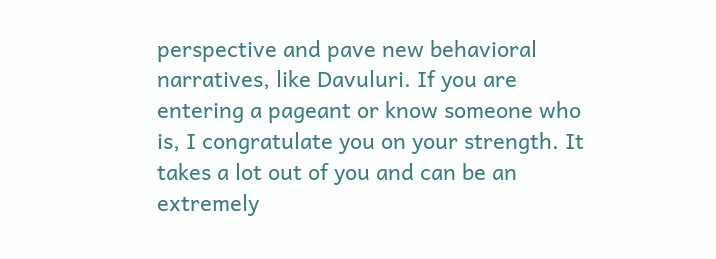perspective and pave new behavioral narratives, like Davuluri. If you are entering a pageant or know someone who is, I congratulate you on your strength. It takes a lot out of you and can be an extremely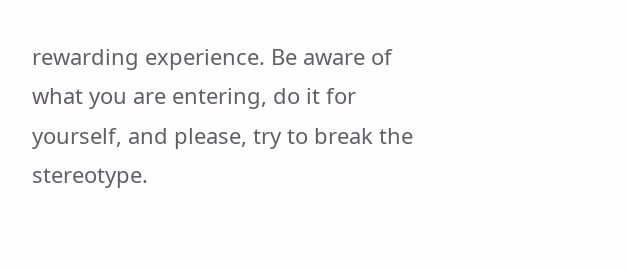rewarding experience. Be aware of what you are entering, do it for yourself, and please, try to break the stereotype.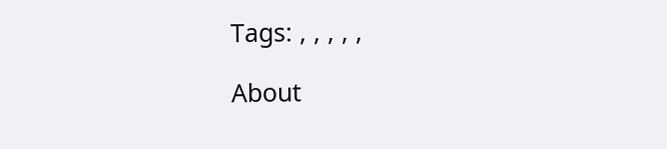Tags: , , , , ,

About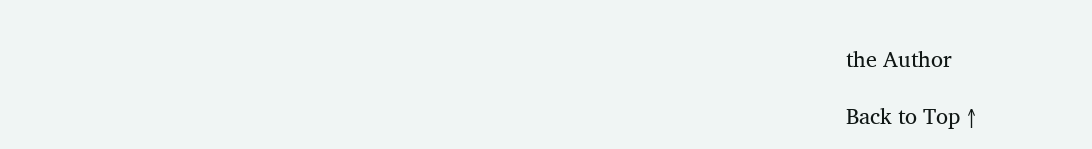the Author

Back to Top ↑